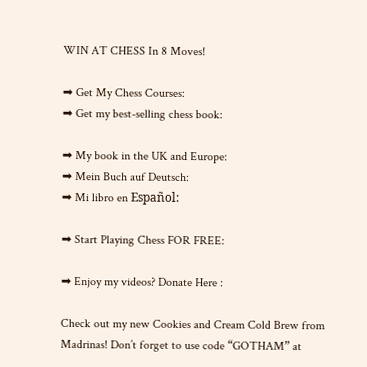WIN AT CHESS In 8 Moves!

➡ Get My Chess Courses:
➡ Get my best-selling chess book:

➡ My book in the UK and Europe:
➡ Mein Buch auf Deutsch:
➡ Mi libro en Español:

➡ Start Playing Chess FOR FREE:

➡ Enjoy my videos? Donate Here :

Check out my new Cookies and Cream Cold Brew from Madrinas! Don’t forget to use code “GOTHAM” at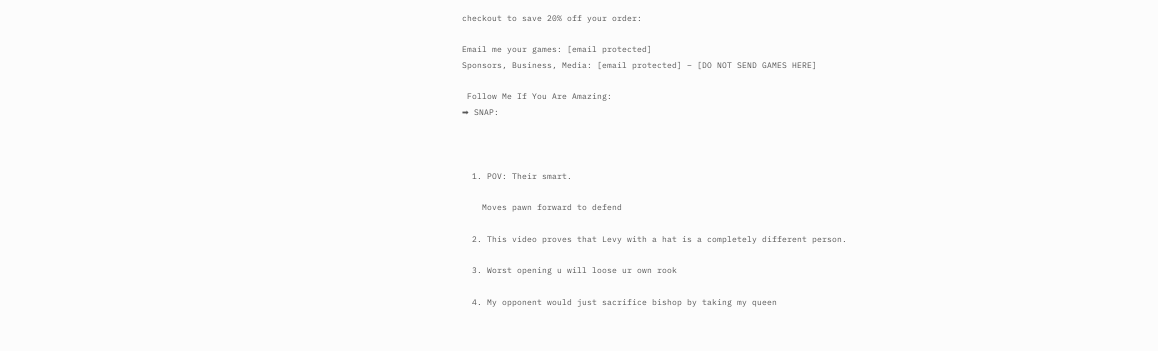checkout to save 20% off your order:

Email me your games: [email protected]
Sponsors, Business, Media: [email protected] – [DO NOT SEND GAMES HERE]

 Follow Me If You Are Amazing:
➡ SNAP:



  1. POV: Their smart.

    Moves pawn forward to defend

  2. This video proves that Levy with a hat is a completely different person.

  3. Worst opening u will loose ur own rook

  4. My opponent would just sacrifice bishop by taking my queen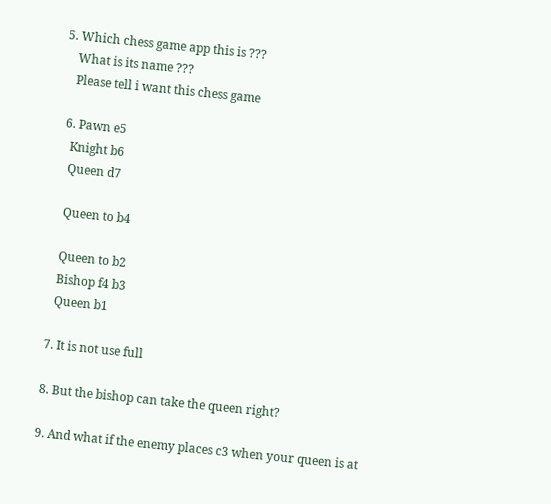5. Which chess game app this is ???
    What is its name ???
    Please tell i want this chess game

  6. Pawn e5
    Knight b6
    Queen d7

    Queen to b4

    Queen to b2
    Bishop f4 b3
    Queen b1

  7. It is not use full

  8. But the bishop can take the queen right?

  9. And what if the enemy places c3 when your queen is at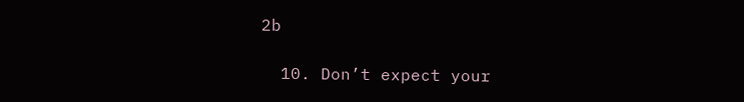2b

  10. Don’t expect your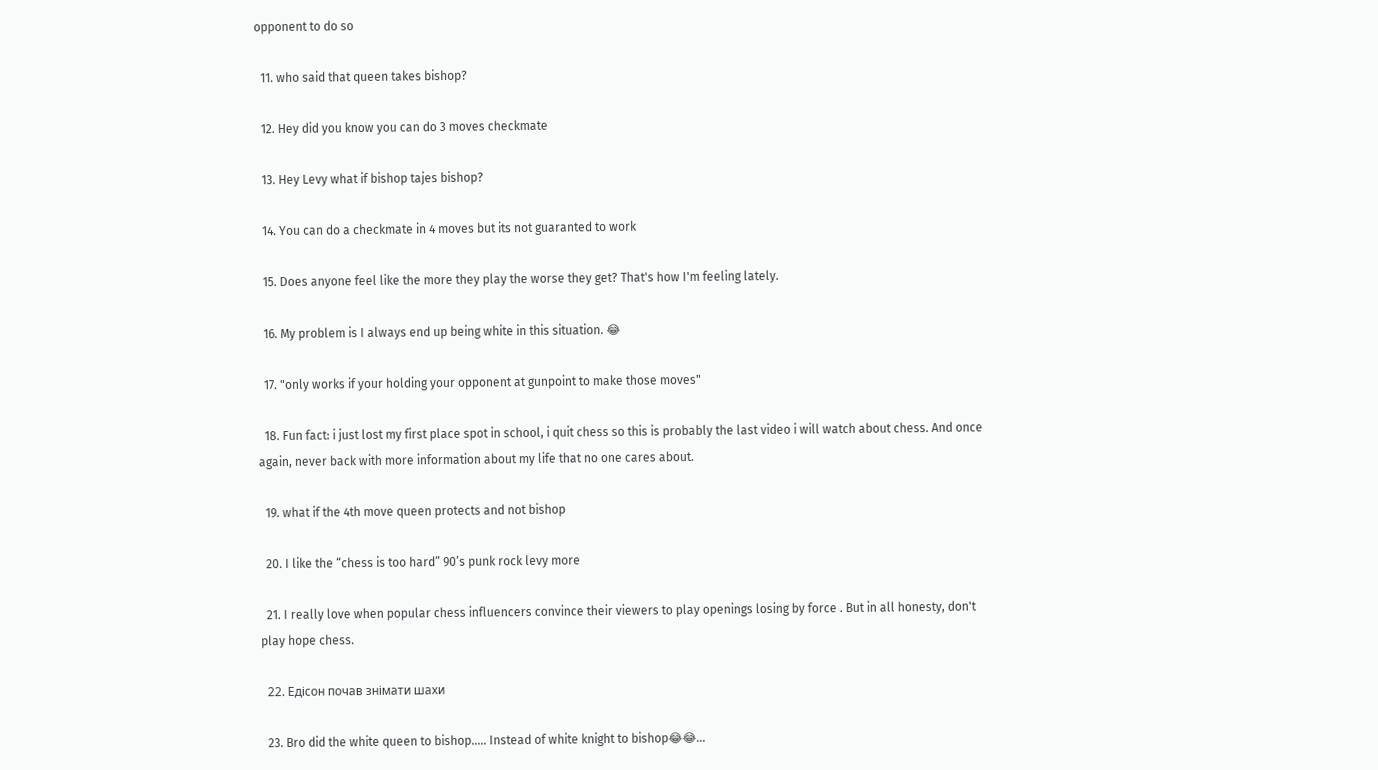opponent to do so

  11. who said that queen takes bishop?

  12. Hey did you know you can do 3 moves checkmate

  13. Hey Levy what if bishop tajes bishop?

  14. You can do a checkmate in 4 moves but its not guaranted to work

  15. Does anyone feel like the more they play the worse they get? That's how I'm feeling lately.

  16. My problem is I always end up being white in this situation. 😂

  17. "only works if your holding your opponent at gunpoint to make those moves"

  18. Fun fact: i just lost my first place spot in school, i quit chess so this is probably the last video i will watch about chess. And once again, never back with more information about my life that no one cares about.

  19. what if the 4th move queen protects and not bishop

  20. I like the “chess is too hard” 90’s punk rock levy more

  21. I really love when popular chess influencers convince their viewers to play openings losing by force . But in all honesty, don't play hope chess.

  22. Едісон почав знімати шахи

  23. Bro did the white queen to bishop….. Instead of white knight to bishop😂😂…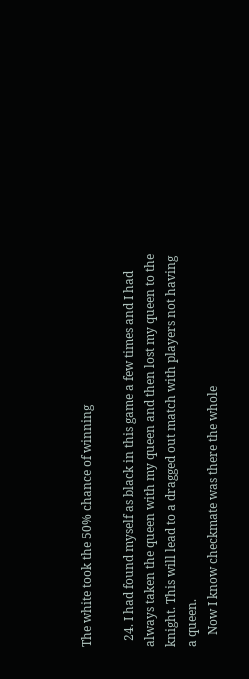The white took the 50% chance of winning

  24. I had found myself as black in this game a few times and I had always taken the queen with my queen and then lost my queen to the knight. This will lead to a dragged out match with players not having a queen.
    Now I know checkmate was there the whole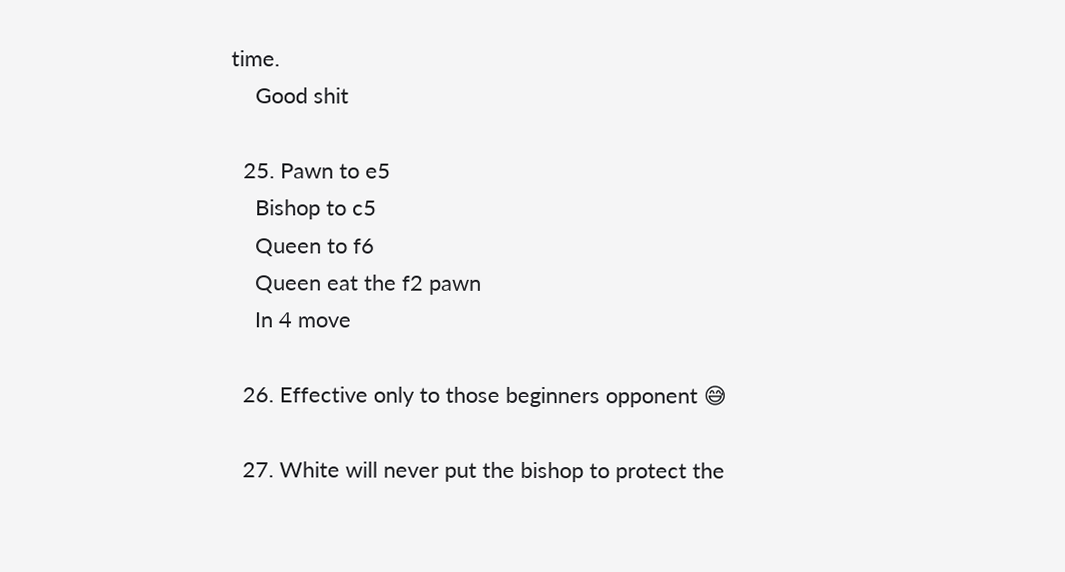time.
    Good shit

  25. Pawn to e5
    Bishop to c5
    Queen to f6
    Queen eat the f2 pawn
    In 4 move

  26. Effective only to those beginners opponent 😅

  27. White will never put the bishop to protect the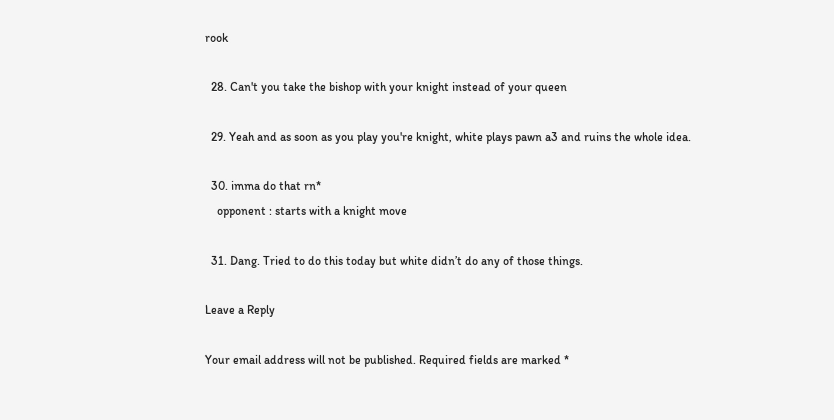rook

  28. Can't you take the bishop with your knight instead of your queen

  29. Yeah and as soon as you play you're knight, white plays pawn a3 and ruins the whole idea.

  30. imma do that rn*
    opponent : starts with a knight move

  31. Dang. Tried to do this today but white didn’t do any of those things.

Leave a Reply

Your email address will not be published. Required fields are marked *